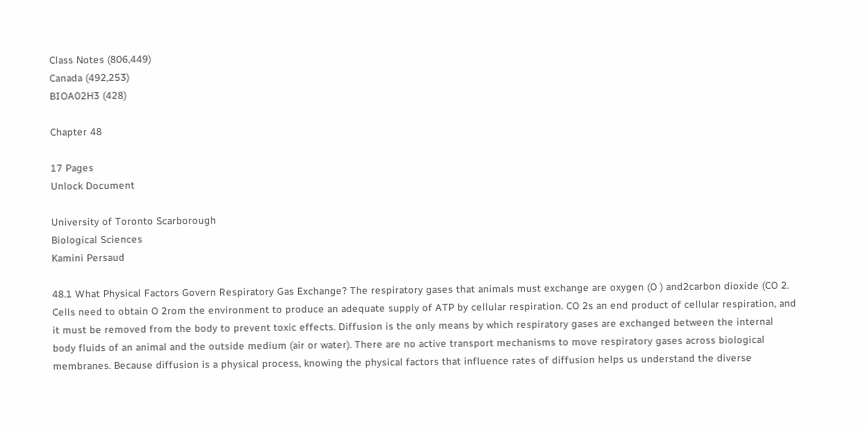Class Notes (806,449)
Canada (492,253)
BIOA02H3 (428)

Chapter 48

17 Pages
Unlock Document

University of Toronto Scarborough
Biological Sciences
Kamini Persaud

48.1 What Physical Factors Govern Respiratory Gas Exchange? The respiratory gases that animals must exchange are oxygen (O ) and2carbon dioxide (CO 2. Cells need to obtain O 2rom the environment to produce an adequate supply of ATP by cellular respiration. CO 2s an end product of cellular respiration, and it must be removed from the body to prevent toxic effects. Diffusion is the only means by which respiratory gases are exchanged between the internal body fluids of an animal and the outside medium (air or water). There are no active transport mechanisms to move respiratory gases across biological membranes. Because diffusion is a physical process, knowing the physical factors that influence rates of diffusion helps us understand the diverse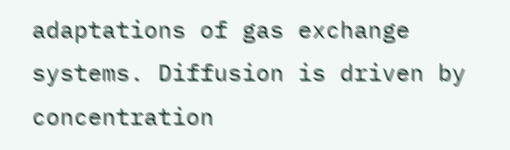adaptations of gas exchange systems. Diffusion is driven by concentration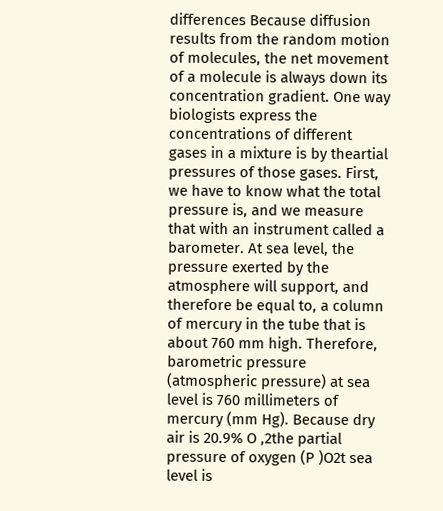differences Because diffusion results from the random motion of molecules, the net movement of a molecule is always down its concentration gradient. One way biologists express the concentrations of different gases in a mixture is by theartial pressures of those gases. First, we have to know what the total pressure is, and we measure that with an instrument called a barometer. At sea level, the pressure exerted by the atmosphere will support, and therefore be equal to, a column of mercury in the tube that is about 760 mm high. Therefore, barometric pressure (atmospheric pressure) at sea level is 760 millimeters of mercury (mm Hg). Because dry air is 20.9% O ,2the partial pressure of oxygen (P )O2t sea level is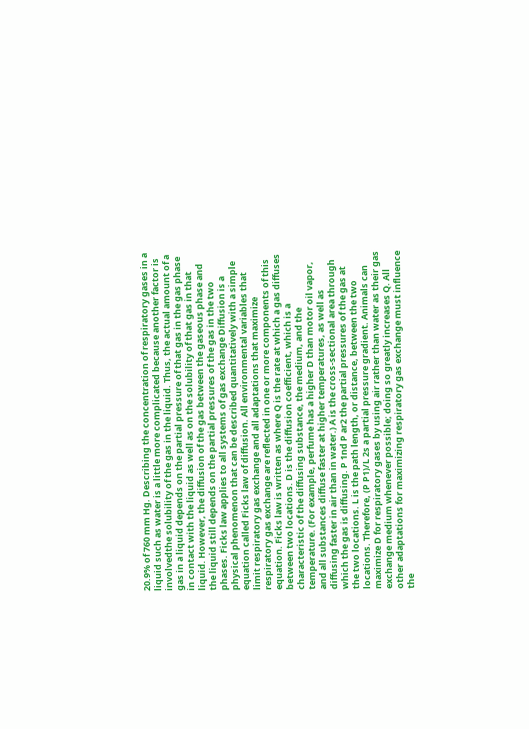20.9% of 760 mm Hg. Describing the concentration of respiratory gases in a liquid such as water is a little more complicated because another factor is involvedthe solubility of the gas in the liquid. Thus, the actual amount of a gas in a liquid depends on the partial pressure of that gas in the gas phase in contact with the liquid as well as on the solubility of that gas in that liquid. However, the diffusion of the gas between the gaseous phase and the liquid still depends on the partial pressures of the gas in the two phases. Ficks law applies to all systems of gas exchange Diffusion is a physical phenomenon that can be described quantitatively with a simple equation called Ficks law of diffusion. All environmental variables that limit respiratory gas exchange and all adaptations that maximize respiratory gas exchange are reflected in one or more components of this equation. Ficks law is written as where Q is the rate at which a gas diffuses between two locations. D is the diffusion coefficient, which is a characteristic of the diffusing substance, the medium, and the temperature. (For example, perfume has a higher D than motor oil vapor, and all substances diffuse faster at higher temperatures, as well as diffusing faster in air than in water.) A is the cross-sectional area through which the gas is diffusing. P 1nd P ar2 the partial pressures of the gas at the two locations. L is the path length, or distance, between the two locations. Therefore, (P P1)/L 2s a partial pressure gradient. Animals can maximize D for respiratory gases by using air rather than water as their gas exchange medium whenever possible; doing so greatly increases Q. All other adaptations for maximizing respiratory gas exchange must influence the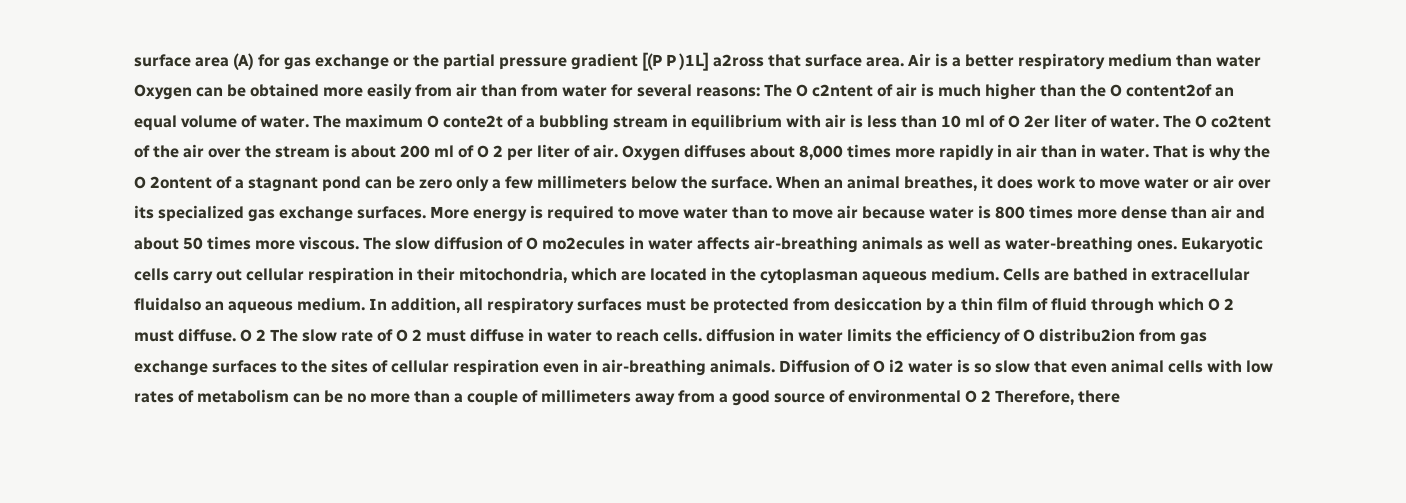surface area (A) for gas exchange or the partial pressure gradient [(P P )1L] a2ross that surface area. Air is a better respiratory medium than water Oxygen can be obtained more easily from air than from water for several reasons: The O c2ntent of air is much higher than the O content2of an equal volume of water. The maximum O conte2t of a bubbling stream in equilibrium with air is less than 10 ml of O 2er liter of water. The O co2tent of the air over the stream is about 200 ml of O 2 per liter of air. Oxygen diffuses about 8,000 times more rapidly in air than in water. That is why the O 2ontent of a stagnant pond can be zero only a few millimeters below the surface. When an animal breathes, it does work to move water or air over its specialized gas exchange surfaces. More energy is required to move water than to move air because water is 800 times more dense than air and about 50 times more viscous. The slow diffusion of O mo2ecules in water affects air-breathing animals as well as water-breathing ones. Eukaryotic cells carry out cellular respiration in their mitochondria, which are located in the cytoplasman aqueous medium. Cells are bathed in extracellular fluidalso an aqueous medium. In addition, all respiratory surfaces must be protected from desiccation by a thin film of fluid through which O 2 must diffuse. O 2 The slow rate of O 2 must diffuse in water to reach cells. diffusion in water limits the efficiency of O distribu2ion from gas exchange surfaces to the sites of cellular respiration even in air-breathing animals. Diffusion of O i2 water is so slow that even animal cells with low rates of metabolism can be no more than a couple of millimeters away from a good source of environmental O 2 Therefore, there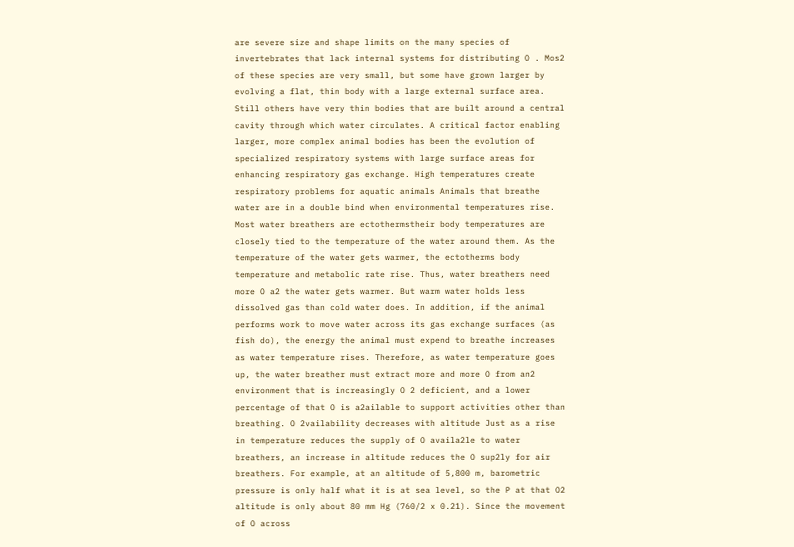are severe size and shape limits on the many species of invertebrates that lack internal systems for distributing O . Mos2 of these species are very small, but some have grown larger by evolving a flat, thin body with a large external surface area. Still others have very thin bodies that are built around a central cavity through which water circulates. A critical factor enabling larger, more complex animal bodies has been the evolution of specialized respiratory systems with large surface areas for enhancing respiratory gas exchange. High temperatures create respiratory problems for aquatic animals Animals that breathe water are in a double bind when environmental temperatures rise. Most water breathers are ectothermstheir body temperatures are closely tied to the temperature of the water around them. As the temperature of the water gets warmer, the ectotherms body temperature and metabolic rate rise. Thus, water breathers need more O a2 the water gets warmer. But warm water holds less dissolved gas than cold water does. In addition, if the animal performs work to move water across its gas exchange surfaces (as fish do), the energy the animal must expend to breathe increases as water temperature rises. Therefore, as water temperature goes up, the water breather must extract more and more O from an2 environment that is increasingly O 2 deficient, and a lower percentage of that O is a2ailable to support activities other than breathing. O 2vailability decreases with altitude Just as a rise in temperature reduces the supply of O availa2le to water breathers, an increase in altitude reduces the O sup2ly for air breathers. For example, at an altitude of 5,800 m, barometric pressure is only half what it is at sea level, so the P at that O2 altitude is only about 80 mm Hg (760/2 x 0.21). Since the movement of O across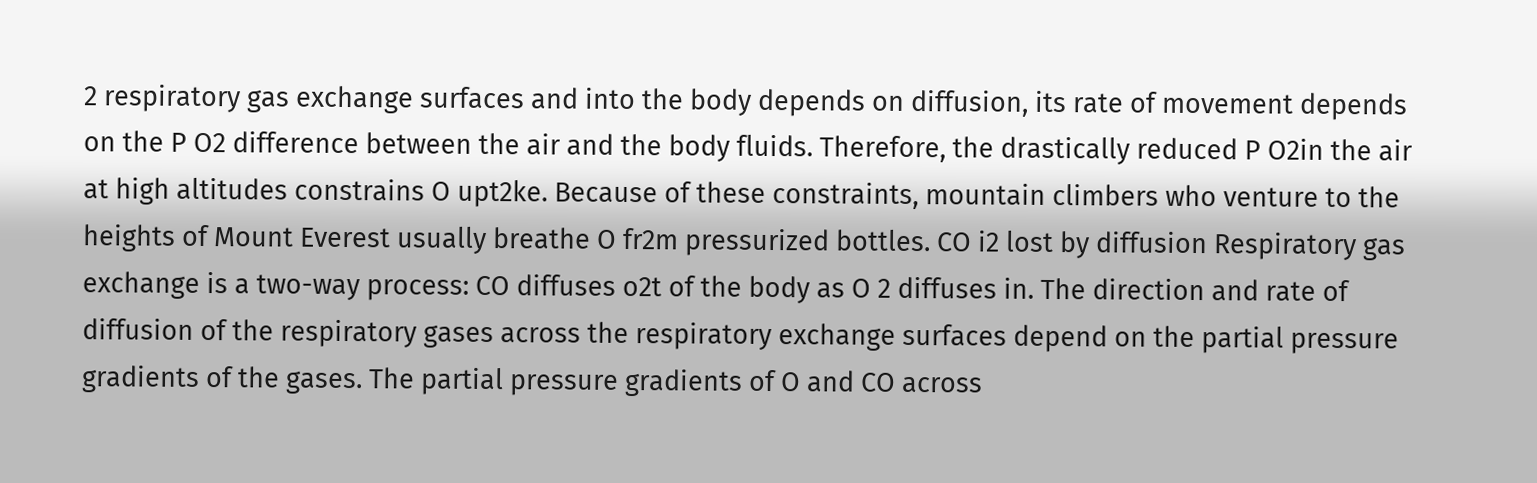2 respiratory gas exchange surfaces and into the body depends on diffusion, its rate of movement depends on the P O2 difference between the air and the body fluids. Therefore, the drastically reduced P O2in the air at high altitudes constrains O upt2ke. Because of these constraints, mountain climbers who venture to the heights of Mount Everest usually breathe O fr2m pressurized bottles. CO i2 lost by diffusion Respiratory gas exchange is a two-way process: CO diffuses o2t of the body as O 2 diffuses in. The direction and rate of diffusion of the respiratory gases across the respiratory exchange surfaces depend on the partial pressure gradients of the gases. The partial pressure gradients of O and CO across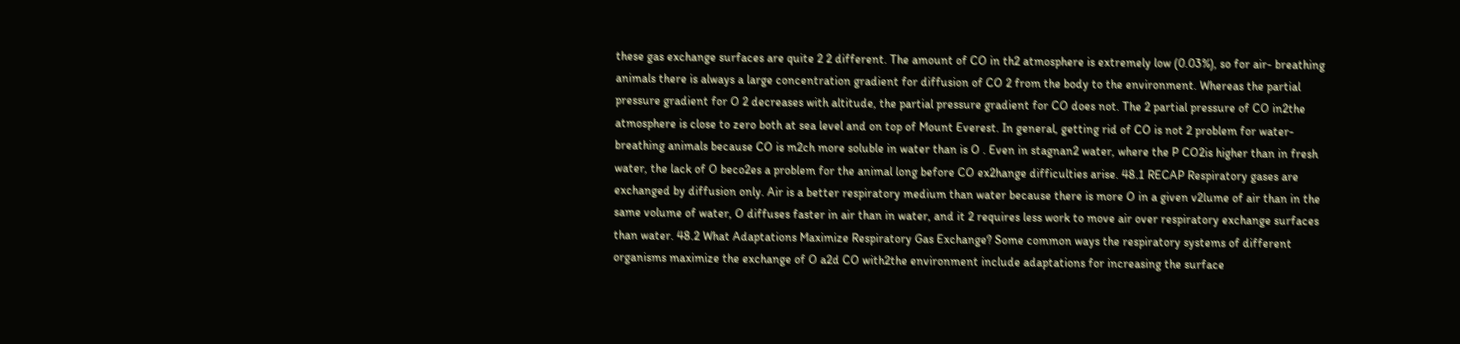these gas exchange surfaces are quite 2 2 different. The amount of CO in th2 atmosphere is extremely low (0.03%), so for air- breathing animals there is always a large concentration gradient for diffusion of CO 2 from the body to the environment. Whereas the partial pressure gradient for O 2 decreases with altitude, the partial pressure gradient for CO does not. The 2 partial pressure of CO in2the atmosphere is close to zero both at sea level and on top of Mount Everest. In general, getting rid of CO is not 2 problem for water-breathing animals because CO is m2ch more soluble in water than is O . Even in stagnan2 water, where the P CO2is higher than in fresh water, the lack of O beco2es a problem for the animal long before CO ex2hange difficulties arise. 48.1 RECAP Respiratory gases are exchanged by diffusion only. Air is a better respiratory medium than water because there is more O in a given v2lume of air than in the same volume of water, O diffuses faster in air than in water, and it 2 requires less work to move air over respiratory exchange surfaces than water. 48.2 What Adaptations Maximize Respiratory Gas Exchange? Some common ways the respiratory systems of different organisms maximize the exchange of O a2d CO with2the environment include adaptations for increasing the surface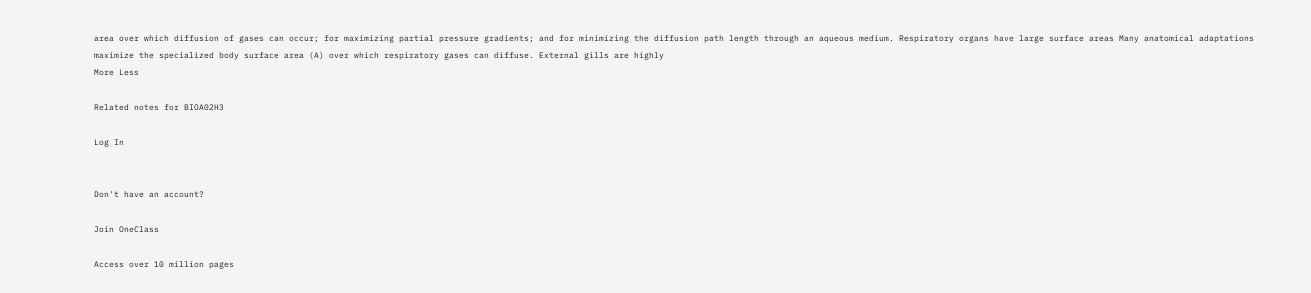area over which diffusion of gases can occur; for maximizing partial pressure gradients; and for minimizing the diffusion path length through an aqueous medium. Respiratory organs have large surface areas Many anatomical adaptations maximize the specialized body surface area (A) over which respiratory gases can diffuse. External gills are highly
More Less

Related notes for BIOA02H3

Log In


Don't have an account?

Join OneClass

Access over 10 million pages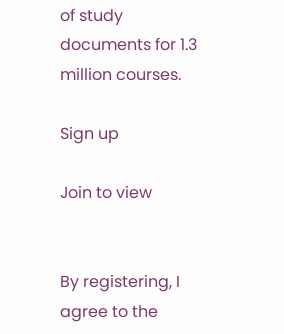of study
documents for 1.3 million courses.

Sign up

Join to view


By registering, I agree to the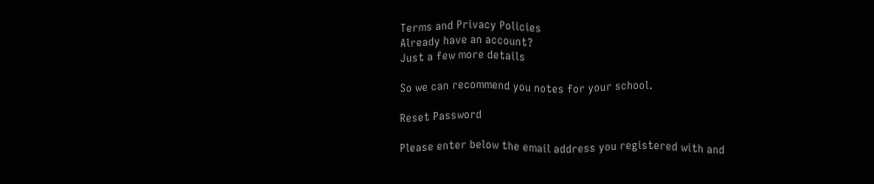Terms and Privacy Policies
Already have an account?
Just a few more details

So we can recommend you notes for your school.

Reset Password

Please enter below the email address you registered with and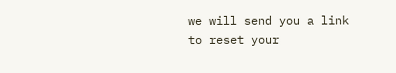we will send you a link to reset your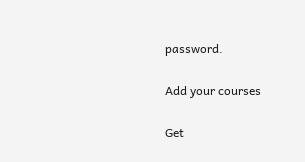password.

Add your courses

Get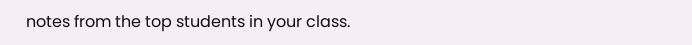notes from the top students in your class.